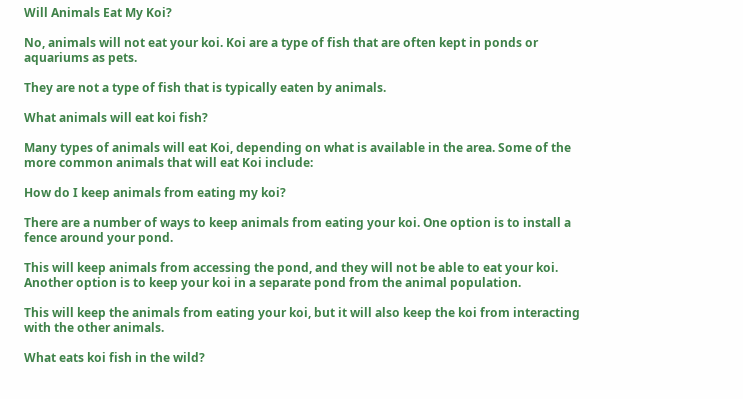Will Animals Eat My Koi?

No, animals will not eat your koi. Koi are a type of fish that are often kept in ponds or aquariums as pets.

They are not a type of fish that is typically eaten by animals.

What animals will eat koi fish?

Many types of animals will eat Koi, depending on what is available in the area. Some of the more common animals that will eat Koi include:

How do I keep animals from eating my koi?

There are a number of ways to keep animals from eating your koi. One option is to install a fence around your pond.

This will keep animals from accessing the pond, and they will not be able to eat your koi. Another option is to keep your koi in a separate pond from the animal population.

This will keep the animals from eating your koi, but it will also keep the koi from interacting with the other animals.

What eats koi fish in the wild?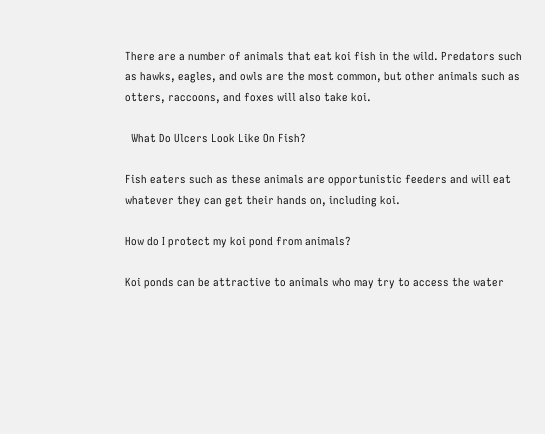There are a number of animals that eat koi fish in the wild. Predators such as hawks, eagles, and owls are the most common, but other animals such as otters, raccoons, and foxes will also take koi.

  What Do Ulcers Look Like On Fish?

Fish eaters such as these animals are opportunistic feeders and will eat whatever they can get their hands on, including koi.

How do I protect my koi pond from animals?

Koi ponds can be attractive to animals who may try to access the water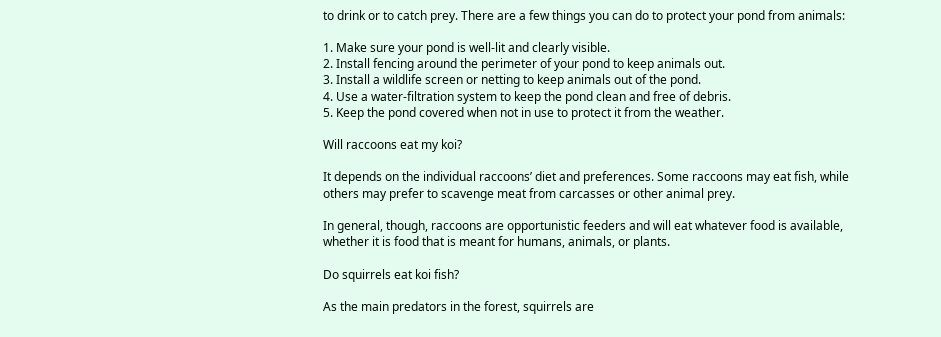to drink or to catch prey. There are a few things you can do to protect your pond from animals:

1. Make sure your pond is well-lit and clearly visible.
2. Install fencing around the perimeter of your pond to keep animals out.
3. Install a wildlife screen or netting to keep animals out of the pond.
4. Use a water-filtration system to keep the pond clean and free of debris.
5. Keep the pond covered when not in use to protect it from the weather.

Will raccoons eat my koi?

It depends on the individual raccoons’ diet and preferences. Some raccoons may eat fish, while others may prefer to scavenge meat from carcasses or other animal prey.

In general, though, raccoons are opportunistic feeders and will eat whatever food is available, whether it is food that is meant for humans, animals, or plants.

Do squirrels eat koi fish?

As the main predators in the forest, squirrels are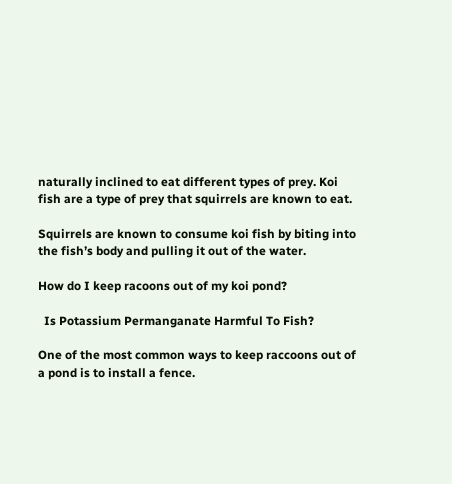naturally inclined to eat different types of prey. Koi fish are a type of prey that squirrels are known to eat.

Squirrels are known to consume koi fish by biting into the fish’s body and pulling it out of the water.

How do I keep racoons out of my koi pond?

  Is Potassium Permanganate Harmful To Fish?

One of the most common ways to keep raccoons out of a pond is to install a fence.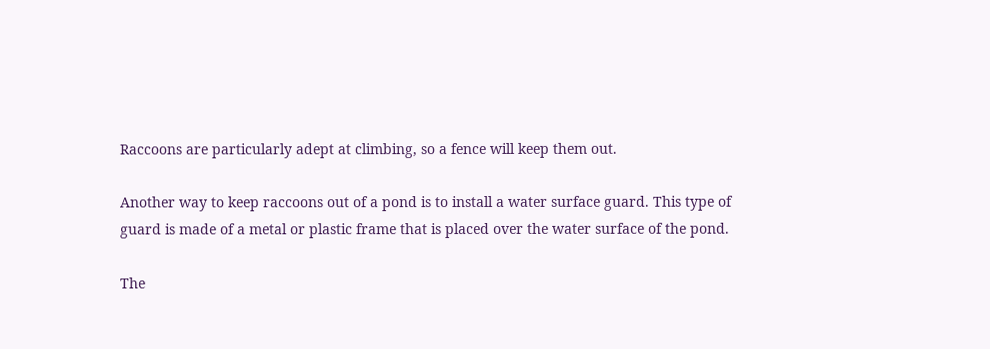Raccoons are particularly adept at climbing, so a fence will keep them out.

Another way to keep raccoons out of a pond is to install a water surface guard. This type of guard is made of a metal or plastic frame that is placed over the water surface of the pond.

The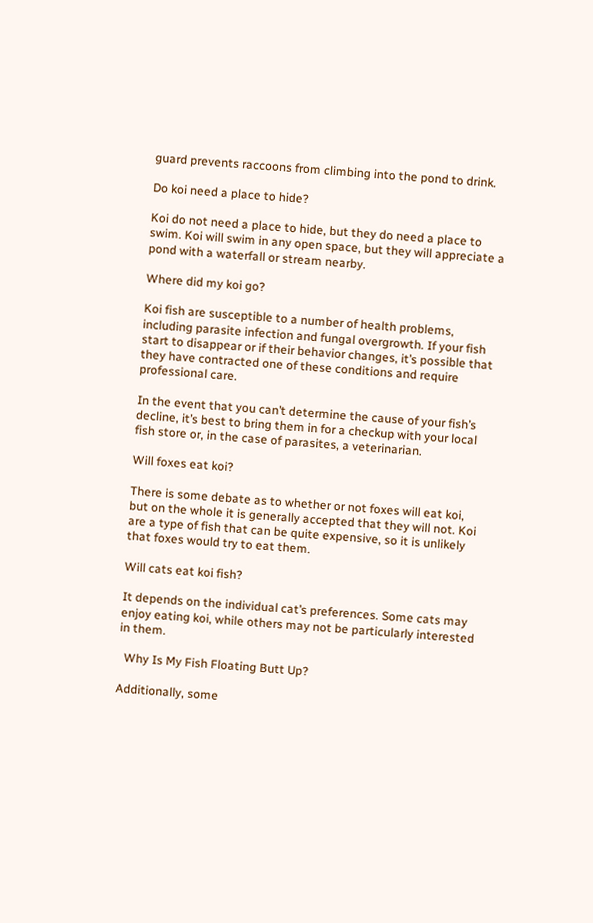guard prevents raccoons from climbing into the pond to drink.

Do koi need a place to hide?

Koi do not need a place to hide, but they do need a place to swim. Koi will swim in any open space, but they will appreciate a pond with a waterfall or stream nearby.

Where did my koi go?

Koi fish are susceptible to a number of health problems, including parasite infection and fungal overgrowth. If your fish start to disappear or if their behavior changes, it’s possible that they have contracted one of these conditions and require professional care.

In the event that you can’t determine the cause of your fish’s decline, it’s best to bring them in for a checkup with your local fish store or, in the case of parasites, a veterinarian.

Will foxes eat koi?

There is some debate as to whether or not foxes will eat koi, but on the whole it is generally accepted that they will not. Koi are a type of fish that can be quite expensive, so it is unlikely that foxes would try to eat them.

Will cats eat koi fish?

It depends on the individual cat’s preferences. Some cats may enjoy eating koi, while others may not be particularly interested in them.

  Why Is My Fish Floating Butt Up?

Additionally, some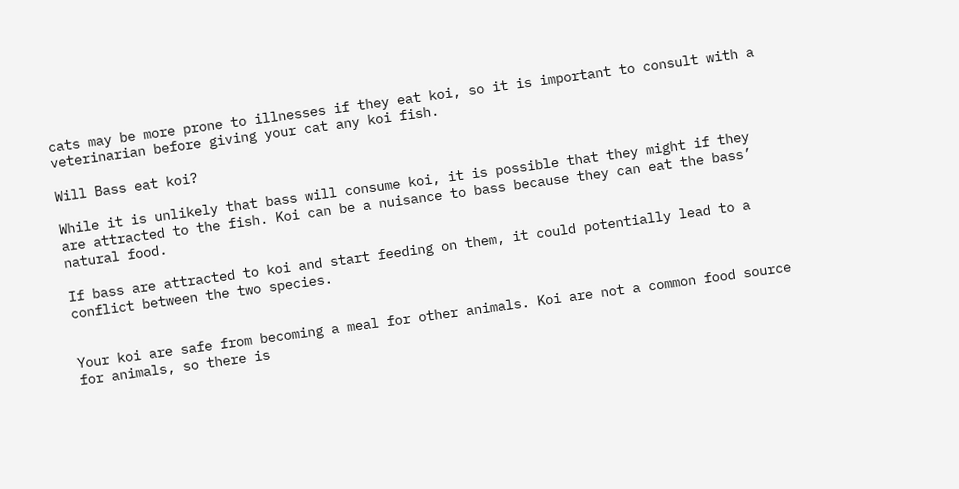cats may be more prone to illnesses if they eat koi, so it is important to consult with a veterinarian before giving your cat any koi fish.

Will Bass eat koi?

While it is unlikely that bass will consume koi, it is possible that they might if they are attracted to the fish. Koi can be a nuisance to bass because they can eat the bass’ natural food.

If bass are attracted to koi and start feeding on them, it could potentially lead to a conflict between the two species.


Your koi are safe from becoming a meal for other animals. Koi are not a common food source for animals, so there is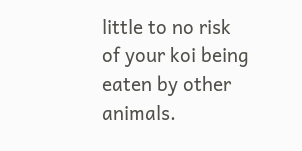little to no risk of your koi being eaten by other animals.